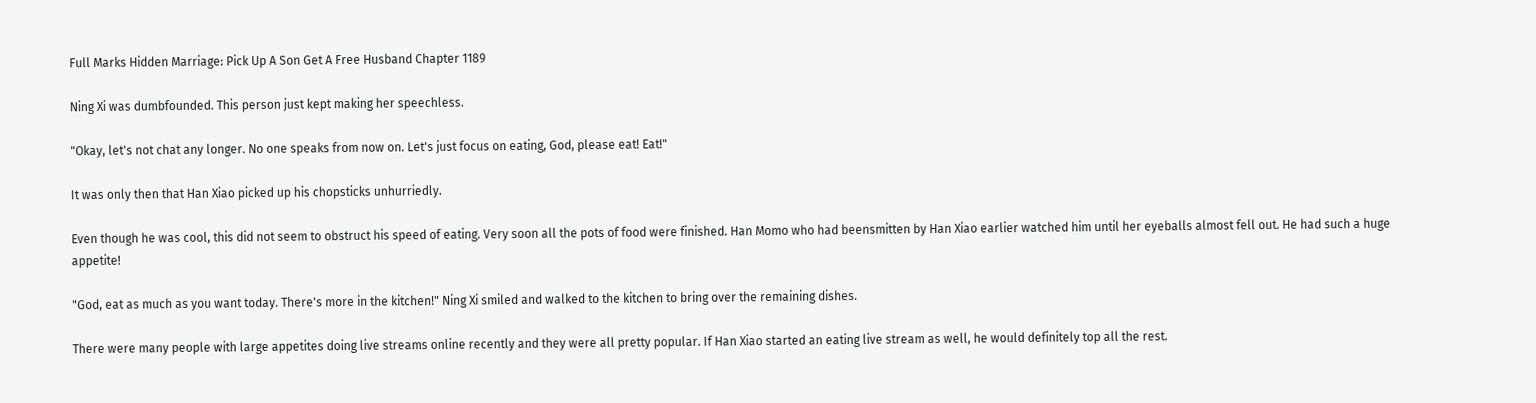Full Marks Hidden Marriage: Pick Up A Son Get A Free Husband Chapter 1189

Ning Xi was dumbfounded. This person just kept making her speechless.

"Okay, let's not chat any longer. No one speaks from now on. Let's just focus on eating, God, please eat! Eat!"

It was only then that Han Xiao picked up his chopsticks unhurriedly.

Even though he was cool, this did not seem to obstruct his speed of eating. Very soon all the pots of food were finished. Han Momo who had beensmitten by Han Xiao earlier watched him until her eyeballs almost fell out. He had such a huge appetite!

"God, eat as much as you want today. There's more in the kitchen!" Ning Xi smiled and walked to the kitchen to bring over the remaining dishes.

There were many people with large appetites doing live streams online recently and they were all pretty popular. If Han Xiao started an eating live stream as well, he would definitely top all the rest.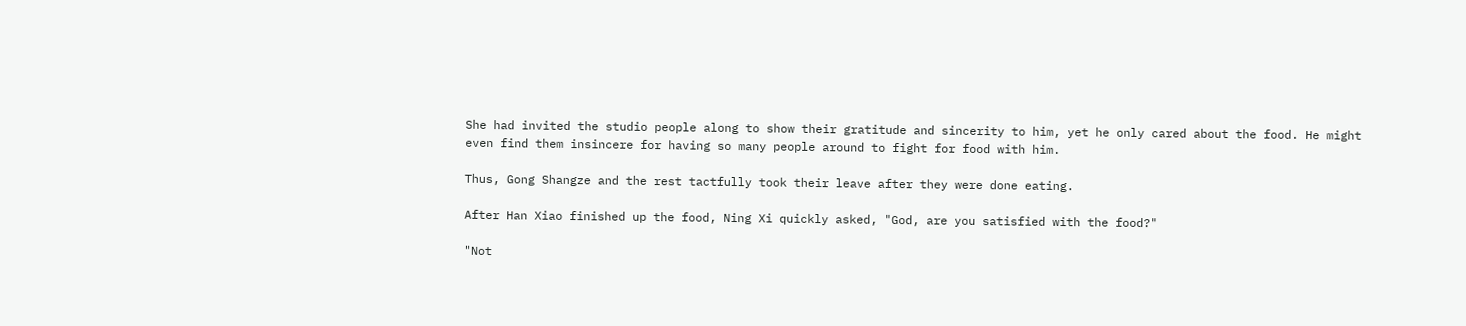She had invited the studio people along to show their gratitude and sincerity to him, yet he only cared about the food. He might even find them insincere for having so many people around to fight for food with him.

Thus, Gong Shangze and the rest tactfully took their leave after they were done eating.

After Han Xiao finished up the food, Ning Xi quickly asked, "God, are you satisfied with the food?"

"Not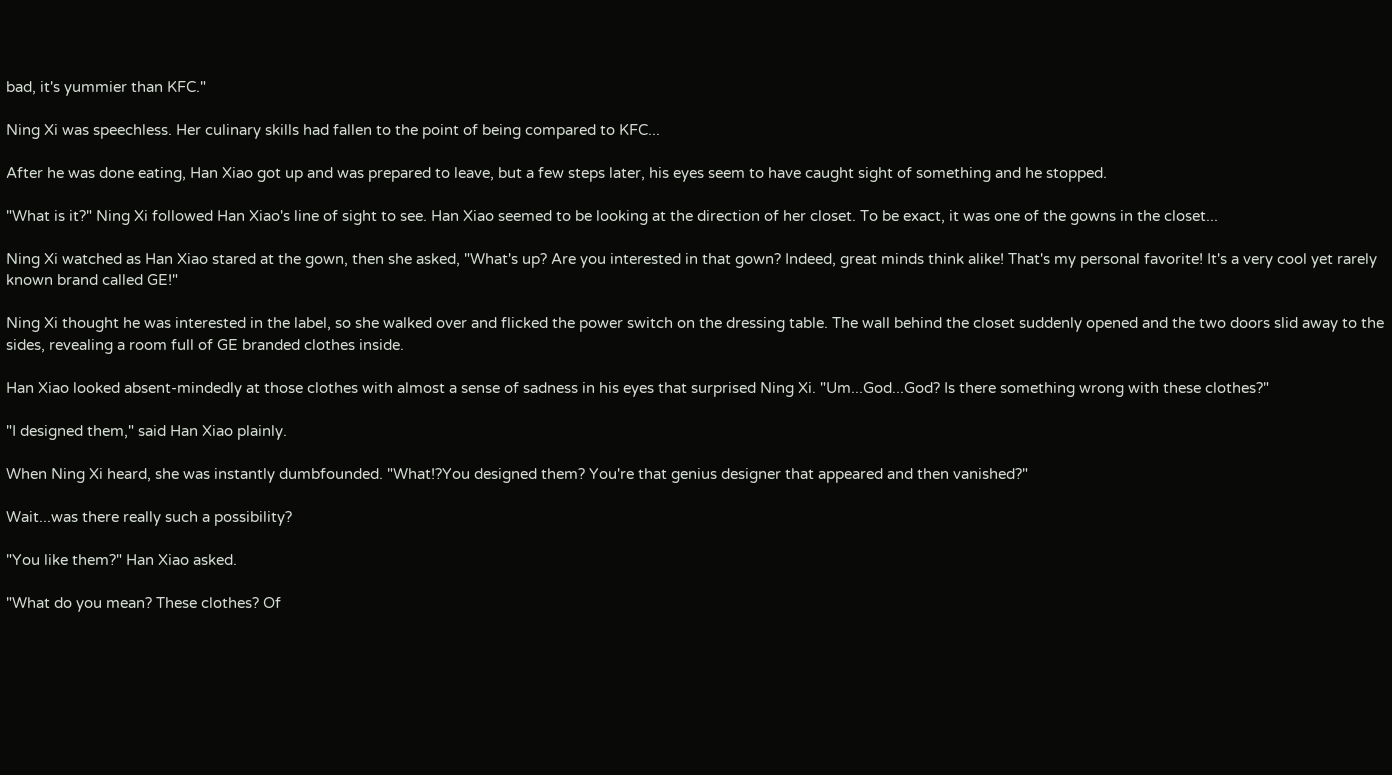bad, it's yummier than KFC."

Ning Xi was speechless. Her culinary skills had fallen to the point of being compared to KFC...

After he was done eating, Han Xiao got up and was prepared to leave, but a few steps later, his eyes seem to have caught sight of something and he stopped.

"What is it?" Ning Xi followed Han Xiao's line of sight to see. Han Xiao seemed to be looking at the direction of her closet. To be exact, it was one of the gowns in the closet...

Ning Xi watched as Han Xiao stared at the gown, then she asked, "What's up? Are you interested in that gown? Indeed, great minds think alike! That's my personal favorite! It's a very cool yet rarely known brand called GE!"

Ning Xi thought he was interested in the label, so she walked over and flicked the power switch on the dressing table. The wall behind the closet suddenly opened and the two doors slid away to the sides, revealing a room full of GE branded clothes inside.

Han Xiao looked absent-mindedly at those clothes with almost a sense of sadness in his eyes that surprised Ning Xi. "Um...God...God? Is there something wrong with these clothes?"

"I designed them," said Han Xiao plainly.

When Ning Xi heard, she was instantly dumbfounded. "What!?You designed them? You're that genius designer that appeared and then vanished?"

Wait...was there really such a possibility?

"You like them?" Han Xiao asked.

"What do you mean? These clothes? Of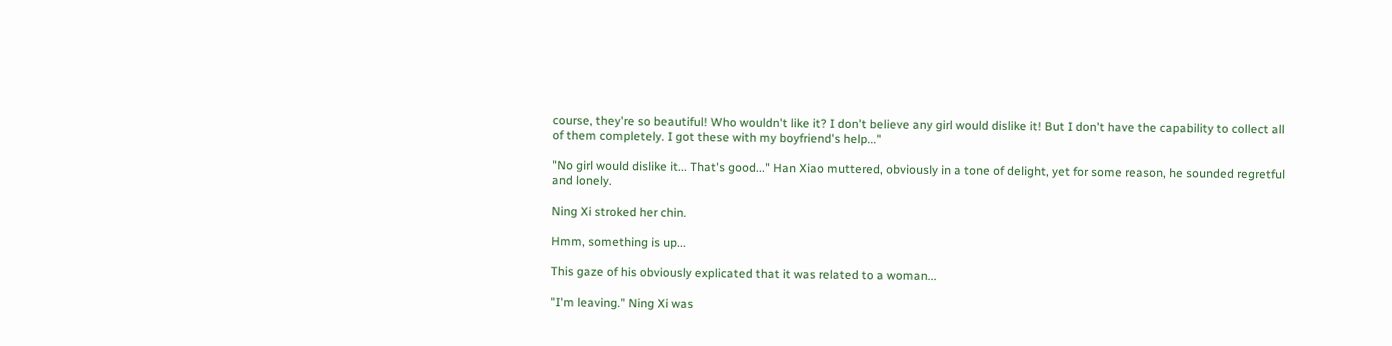course, they're so beautiful! Who wouldn't like it? I don't believe any girl would dislike it! But I don't have the capability to collect all of them completely. I got these with my boyfriend's help..."

"No girl would dislike it... That's good..." Han Xiao muttered, obviously in a tone of delight, yet for some reason, he sounded regretful and lonely.

Ning Xi stroked her chin.

Hmm, something is up...

This gaze of his obviously explicated that it was related to a woman...

"I'm leaving." Ning Xi was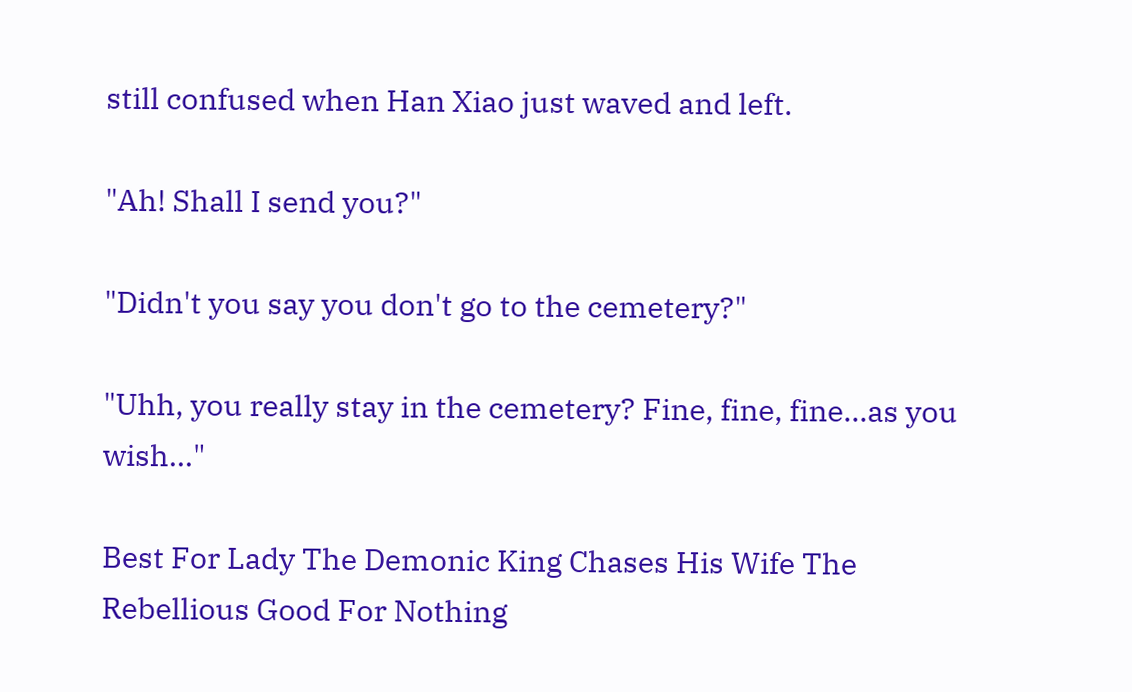still confused when Han Xiao just waved and left.

"Ah! Shall I send you?"

"Didn't you say you don't go to the cemetery?"

"Uhh, you really stay in the cemetery? Fine, fine, fine...as you wish..."

Best For Lady The Demonic King Chases His Wife The Rebellious Good For Nothing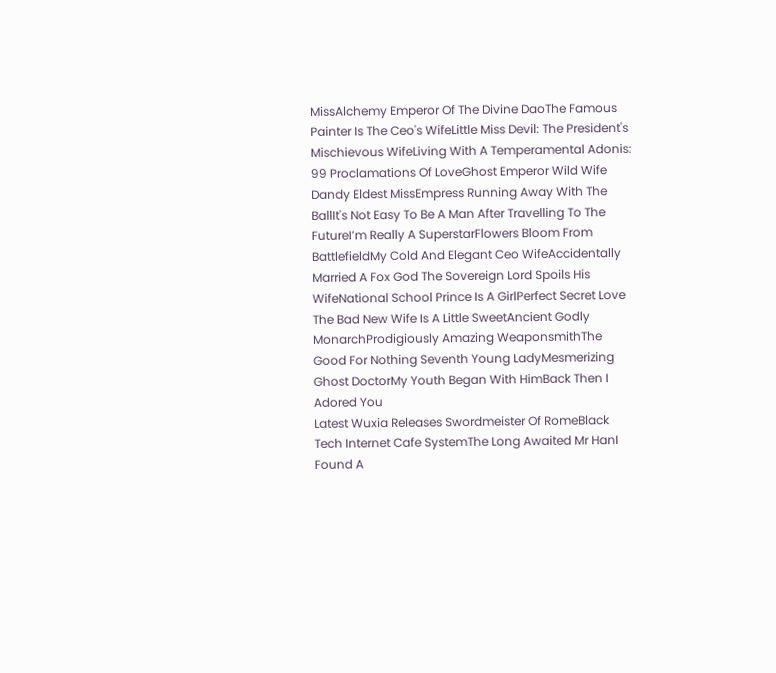MissAlchemy Emperor Of The Divine DaoThe Famous Painter Is The Ceo's WifeLittle Miss Devil: The President's Mischievous WifeLiving With A Temperamental Adonis: 99 Proclamations Of LoveGhost Emperor Wild Wife Dandy Eldest MissEmpress Running Away With The BallIt's Not Easy To Be A Man After Travelling To The FutureI’m Really A SuperstarFlowers Bloom From BattlefieldMy Cold And Elegant Ceo WifeAccidentally Married A Fox God The Sovereign Lord Spoils His WifeNational School Prince Is A GirlPerfect Secret Love The Bad New Wife Is A Little SweetAncient Godly MonarchProdigiously Amazing WeaponsmithThe Good For Nothing Seventh Young LadyMesmerizing Ghost DoctorMy Youth Began With HimBack Then I Adored You
Latest Wuxia Releases Swordmeister Of RomeBlack Tech Internet Cafe SystemThe Long Awaited Mr HanI Found A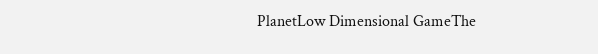PlanetLow Dimensional GameThe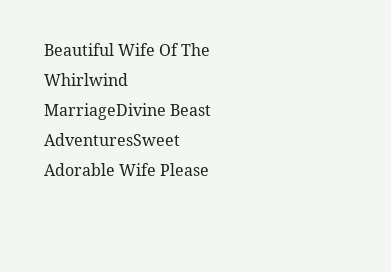Beautiful Wife Of The Whirlwind MarriageDivine Beast AdventuresSweet Adorable Wife Please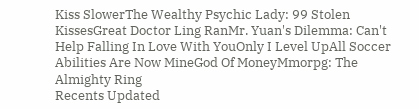Kiss SlowerThe Wealthy Psychic Lady: 99 Stolen KissesGreat Doctor Ling RanMr. Yuan's Dilemma: Can't Help Falling In Love With YouOnly I Level UpAll Soccer Abilities Are Now MineGod Of MoneyMmorpg: The Almighty Ring
Recents Updated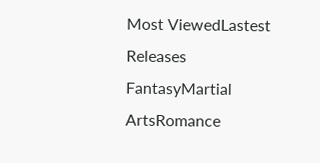Most ViewedLastest Releases
FantasyMartial ArtsRomance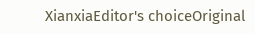XianxiaEditor's choiceOriginal